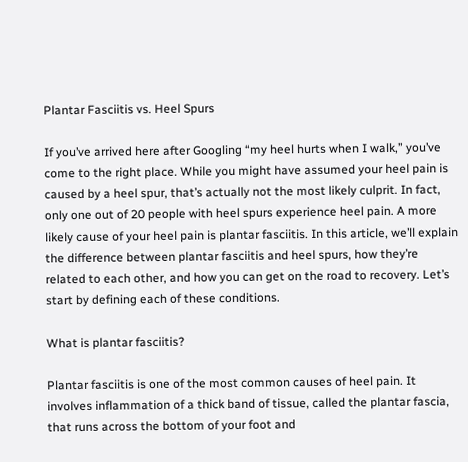Plantar Fasciitis vs. Heel Spurs

If you’ve arrived here after Googling “my heel hurts when I walk,” you’ve come to the right place. While you might have assumed your heel pain is caused by a heel spur, that’s actually not the most likely culprit. In fact, only one out of 20 people with heel spurs experience heel pain. A more likely cause of your heel pain is plantar fasciitis. In this article, we’ll explain the difference between plantar fasciitis and heel spurs, how they’re related to each other, and how you can get on the road to recovery. Let’s start by defining each of these conditions.

What is plantar fasciitis?

Plantar fasciitis is one of the most common causes of heel pain. It involves inflammation of a thick band of tissue, called the plantar fascia, that runs across the bottom of your foot and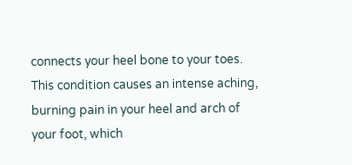connects your heel bone to your toes. This condition causes an intense aching, burning pain in your heel and arch of your foot, which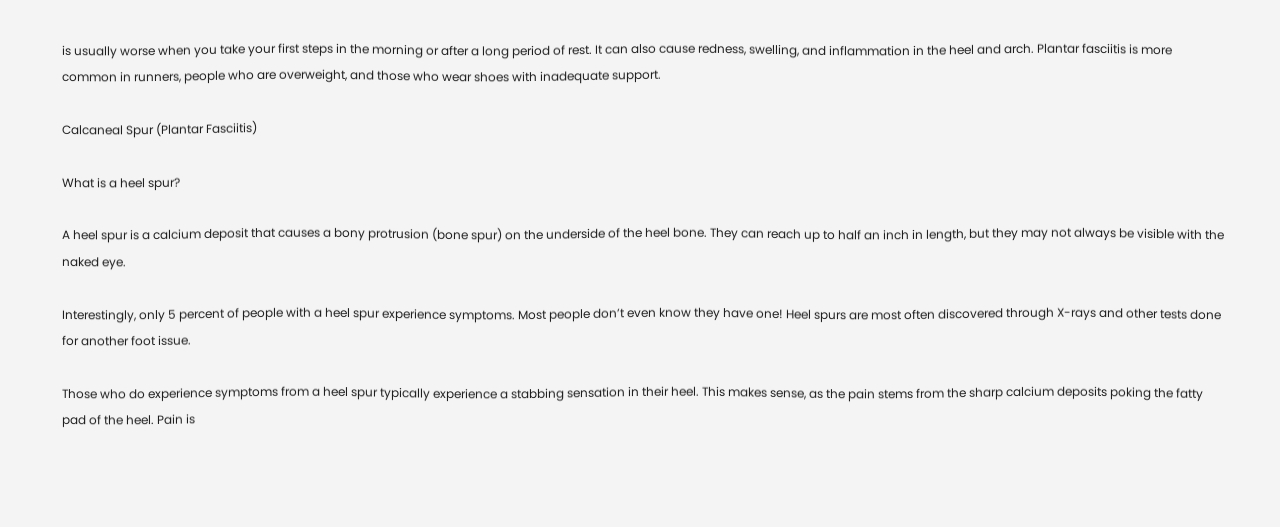is usually worse when you take your first steps in the morning or after a long period of rest. It can also cause redness, swelling, and inflammation in the heel and arch. Plantar fasciitis is more common in runners, people who are overweight, and those who wear shoes with inadequate support.

Calcaneal Spur (Plantar Fasciitis)

What is a heel spur?

A heel spur is a calcium deposit that causes a bony protrusion (bone spur) on the underside of the heel bone. They can reach up to half an inch in length, but they may not always be visible with the naked eye.

Interestingly, only 5 percent of people with a heel spur experience symptoms. Most people don’t even know they have one! Heel spurs are most often discovered through X-rays and other tests done for another foot issue.

Those who do experience symptoms from a heel spur typically experience a stabbing sensation in their heel. This makes sense, as the pain stems from the sharp calcium deposits poking the fatty pad of the heel. Pain is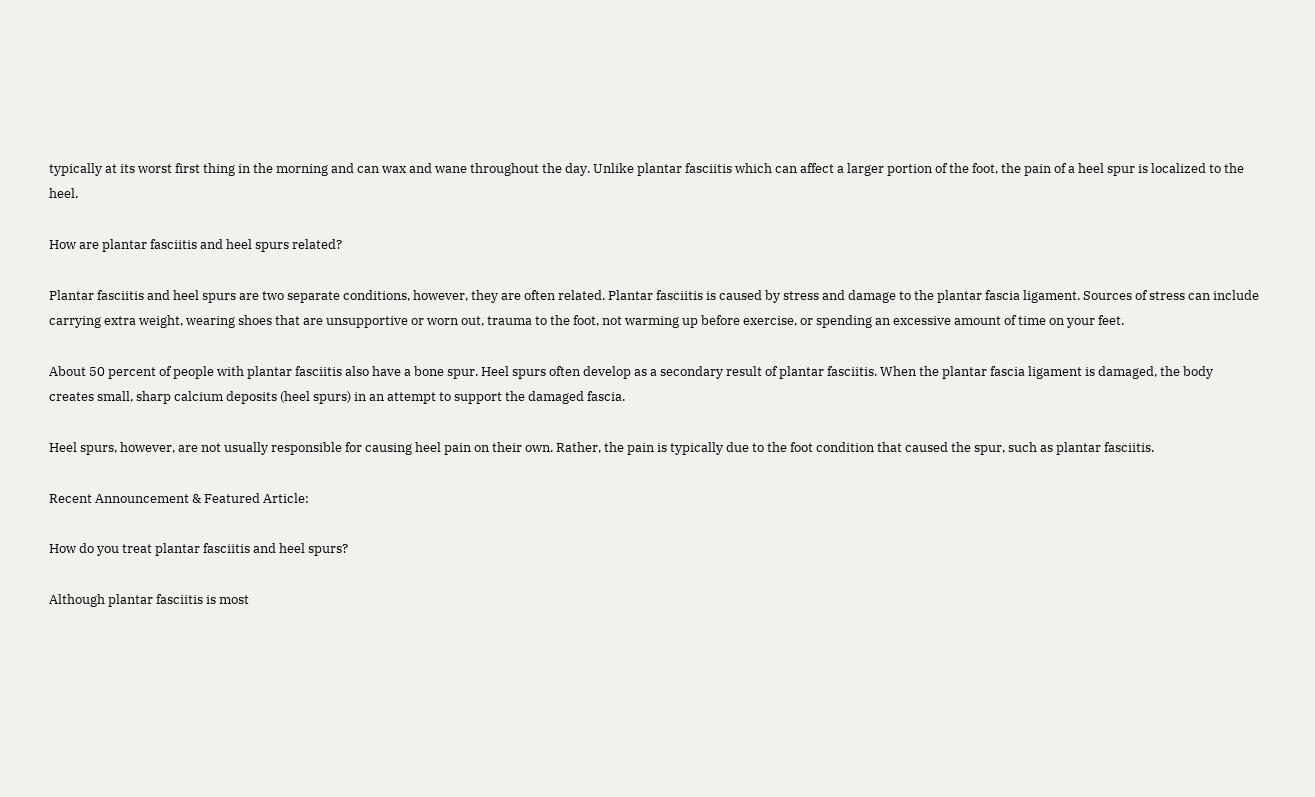typically at its worst first thing in the morning and can wax and wane throughout the day. Unlike plantar fasciitis which can affect a larger portion of the foot, the pain of a heel spur is localized to the heel.

How are plantar fasciitis and heel spurs related?

Plantar fasciitis and heel spurs are two separate conditions, however, they are often related. Plantar fasciitis is caused by stress and damage to the plantar fascia ligament. Sources of stress can include carrying extra weight, wearing shoes that are unsupportive or worn out, trauma to the foot, not warming up before exercise, or spending an excessive amount of time on your feet.

About 50 percent of people with plantar fasciitis also have a bone spur. Heel spurs often develop as a secondary result of plantar fasciitis. When the plantar fascia ligament is damaged, the body creates small, sharp calcium deposits (heel spurs) in an attempt to support the damaged fascia.

Heel spurs, however, are not usually responsible for causing heel pain on their own. Rather, the pain is typically due to the foot condition that caused the spur, such as plantar fasciitis.

Recent Announcement & Featured Article:

How do you treat plantar fasciitis and heel spurs?

Although plantar fasciitis is most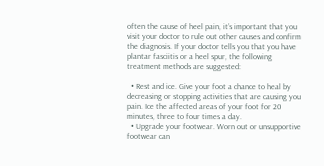often the cause of heel pain, it’s important that you visit your doctor to rule out other causes and confirm the diagnosis. If your doctor tells you that you have plantar fasciitis or a heel spur, the following treatment methods are suggested:

  • Rest and ice. Give your foot a chance to heal by decreasing or stopping activities that are causing you pain. Ice the affected areas of your foot for 20 minutes, three to four times a day.
  • Upgrade your footwear. Worn out or unsupportive footwear can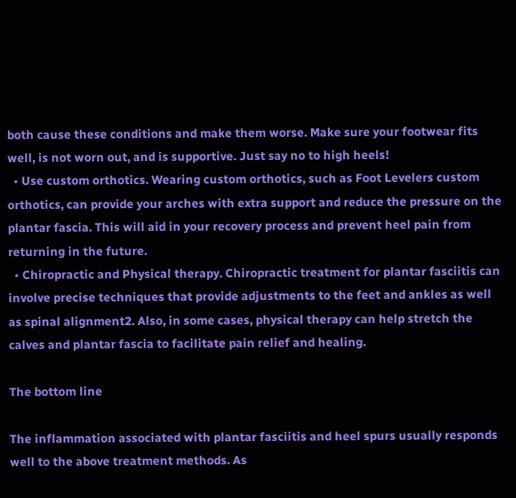both cause these conditions and make them worse. Make sure your footwear fits well, is not worn out, and is supportive. Just say no to high heels!
  • Use custom orthotics. Wearing custom orthotics, such as Foot Levelers custom orthotics, can provide your arches with extra support and reduce the pressure on the plantar fascia. This will aid in your recovery process and prevent heel pain from returning in the future.
  • Chiropractic and Physical therapy. Chiropractic treatment for plantar fasciitis can involve precise techniques that provide adjustments to the feet and ankles as well as spinal alignment2. Also, in some cases, physical therapy can help stretch the calves and plantar fascia to facilitate pain relief and healing.

The bottom line

The inflammation associated with plantar fasciitis and heel spurs usually responds well to the above treatment methods. As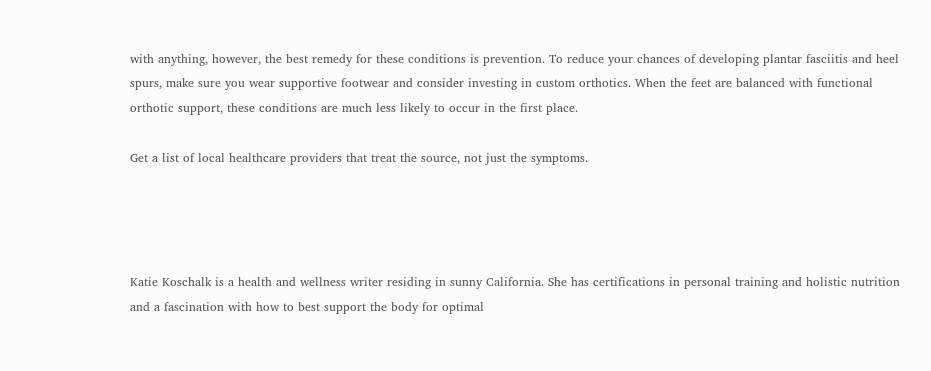with anything, however, the best remedy for these conditions is prevention. To reduce your chances of developing plantar fasciitis and heel spurs, make sure you wear supportive footwear and consider investing in custom orthotics. When the feet are balanced with functional orthotic support, these conditions are much less likely to occur in the first place.

Get a list of local healthcare providers that treat the source, not just the symptoms.




Katie Koschalk is a health and wellness writer residing in sunny California. She has certifications in personal training and holistic nutrition and a fascination with how to best support the body for optimal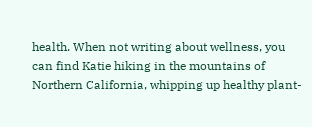health. When not writing about wellness, you can find Katie hiking in the mountains of Northern California, whipping up healthy plant-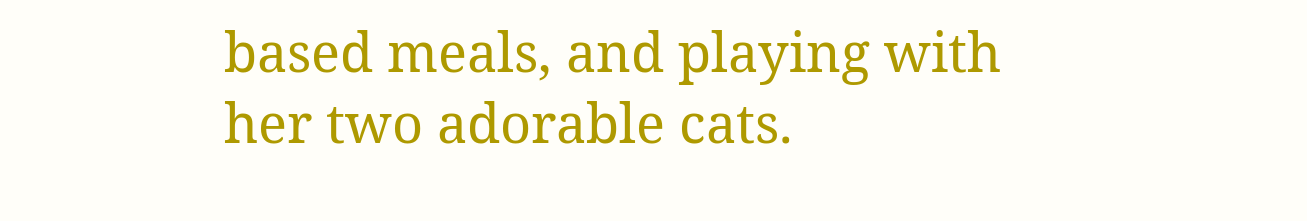based meals, and playing with her two adorable cats.